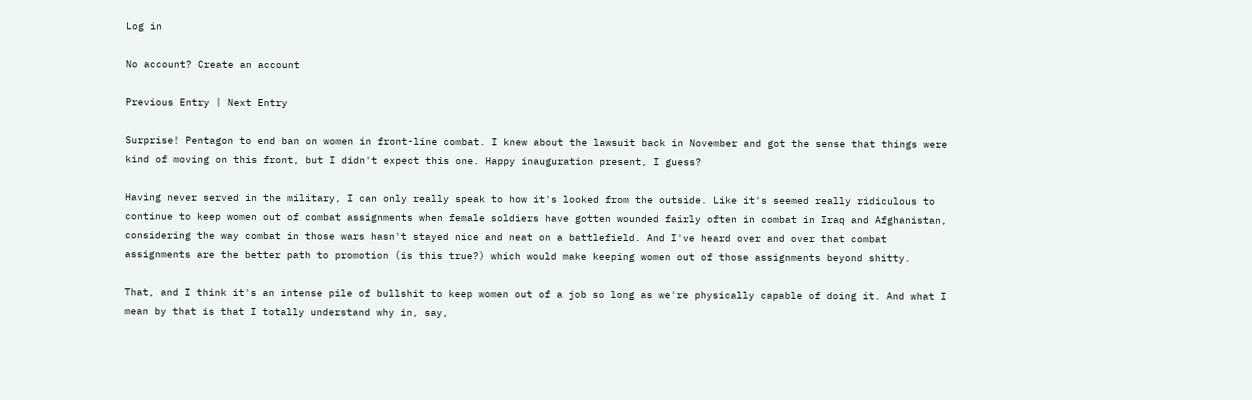Log in

No account? Create an account

Previous Entry | Next Entry

Surprise! Pentagon to end ban on women in front-line combat. I knew about the lawsuit back in November and got the sense that things were kind of moving on this front, but I didn't expect this one. Happy inauguration present, I guess?

Having never served in the military, I can only really speak to how it's looked from the outside. Like it's seemed really ridiculous to continue to keep women out of combat assignments when female soldiers have gotten wounded fairly often in combat in Iraq and Afghanistan, considering the way combat in those wars hasn't stayed nice and neat on a battlefield. And I've heard over and over that combat assignments are the better path to promotion (is this true?) which would make keeping women out of those assignments beyond shitty.

That, and I think it's an intense pile of bullshit to keep women out of a job so long as we're physically capable of doing it. And what I mean by that is that I totally understand why in, say,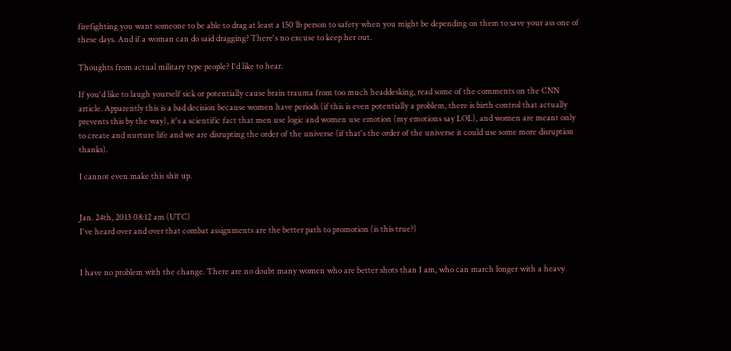firefighting you want someone to be able to drag at least a 150 lb person to safety when you might be depending on them to save your ass one of these days. And if a woman can do said dragging? There's no excuse to keep her out.

Thoughts from actual military type people? I'd like to hear.

If you'd like to laugh yourself sick or potentially cause brain trauma from too much headdesking, read some of the comments on the CNN article. Apparently this is a bad decision because women have periods (if this is even potentially a problem, there is birth control that actually prevents this by the way), it's a scientific fact that men use logic and women use emotion (my emotions say LOL), and women are meant only to create and nurture life and we are disrupting the order of the universe (if that's the order of the universe it could use some more disruption thanks).

I cannot even make this shit up.


Jan. 24th, 2013 08:12 am (UTC)
I've heard over and over that combat assignments are the better path to promotion (is this true?)


I have no problem with the change. There are no doubt many women who are better shots than I am, who can march longer with a heavy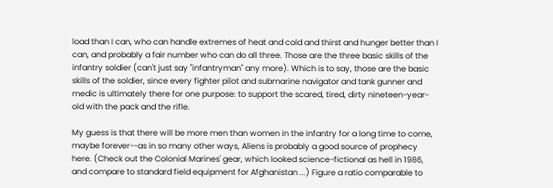load than I can, who can handle extremes of heat and cold and thirst and hunger better than I can, and probably a fair number who can do all three. Those are the three basic skills of the infantry soldier (can't just say "infantryman" any more). Which is to say, those are the basic skills of the soldier, since every fighter pilot and submarine navigator and tank gunner and medic is ultimately there for one purpose: to support the scared, tired, dirty nineteen-year-old with the pack and the rifle.

My guess is that there will be more men than women in the infantry for a long time to come, maybe forever--as in so many other ways, Aliens is probably a good source of prophecy here. (Check out the Colonial Marines' gear, which looked science-fictional as hell in 1986, and compare to standard field equipment for Afghanistan ...) Figure a ratio comparable to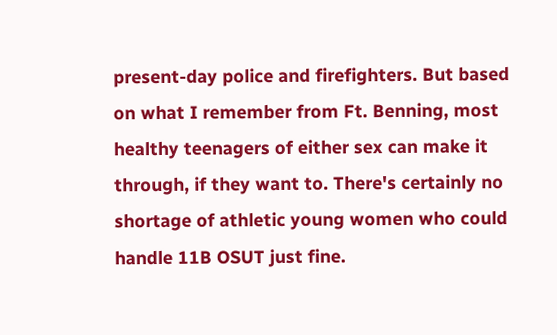present-day police and firefighters. But based on what I remember from Ft. Benning, most healthy teenagers of either sex can make it through, if they want to. There's certainly no shortage of athletic young women who could handle 11B OSUT just fine.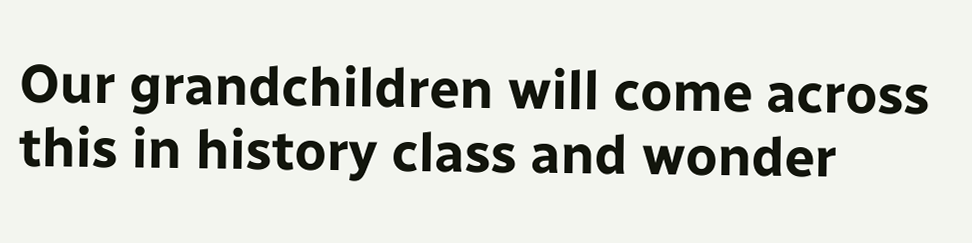Our grandchildren will come across this in history class and wonder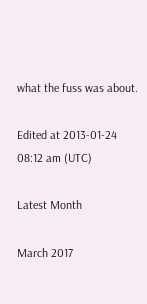what the fuss was about.

Edited at 2013-01-24 08:12 am (UTC)

Latest Month

March 2017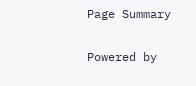Page Summary

Powered by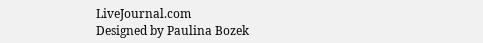LiveJournal.com
Designed by Paulina Bozek